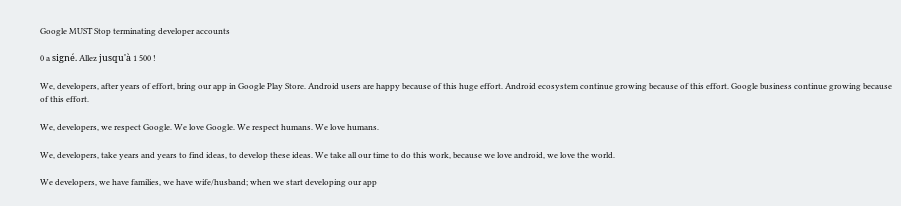Google MUST Stop terminating developer accounts

0 a signé. Allez jusqu'à 1 500 !

We, developers, after years of effort, bring our app in Google Play Store. Android users are happy because of this huge effort. Android ecosystem continue growing because of this effort. Google business continue growing because of this effort.

We, developers, we respect Google. We love Google. We respect humans. We love humans.

We, developers, take years and years to find ideas, to develop these ideas. We take all our time to do this work, because we love android, we love the world.

We developers, we have families, we have wife/husband; when we start developing our app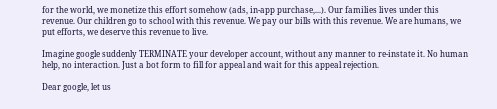for the world, we monetize this effort somehow (ads, in-app purchase,...). Our families lives under this revenue. Our children go to school with this revenue. We pay our bills with this revenue. We are humans, we put efforts, we deserve this revenue to live.

Imagine google suddenly TERMINATE your developer account, without any manner to re-instate it. No human help, no interaction. Just a bot form to fill for appeal and wait for this appeal rejection.

Dear google, let us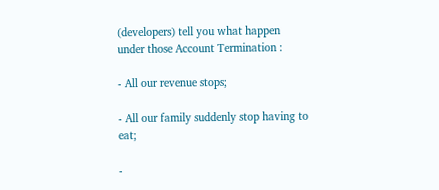(developers) tell you what happen under those Account Termination :

- All our revenue stops;

- All our family suddenly stop having to eat;

-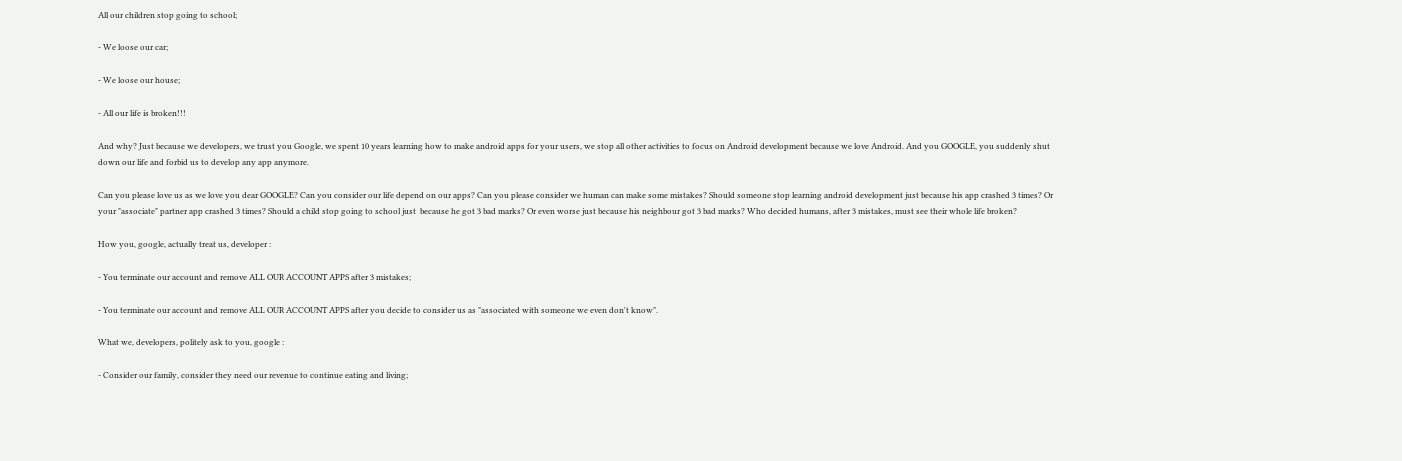All our children stop going to school;

- We loose our car;

- We loose our house;

- All our life is broken!!!

And why? Just because we developers, we trust you Google, we spent 10 years learning how to make android apps for your users, we stop all other activities to focus on Android development because we love Android. And you GOOGLE, you suddenly shut down our life and forbid us to develop any app anymore.

Can you please love us as we love you dear GOOGLE? Can you consider our life depend on our apps? Can you please consider we human can make some mistakes? Should someone stop learning android development just because his app crashed 3 times? Or your "associate" partner app crashed 3 times? Should a child stop going to school just  because he got 3 bad marks? Or even worse just because his neighbour got 3 bad marks? Who decided humans, after 3 mistakes, must see their whole life broken?

How you, google, actually treat us, developer :

- You terminate our account and remove ALL OUR ACCOUNT APPS after 3 mistakes;

- You terminate our account and remove ALL OUR ACCOUNT APPS after you decide to consider us as "associated with someone we even don't know".

What we, developers, politely ask to you, google :

- Consider our family, consider they need our revenue to continue eating and living;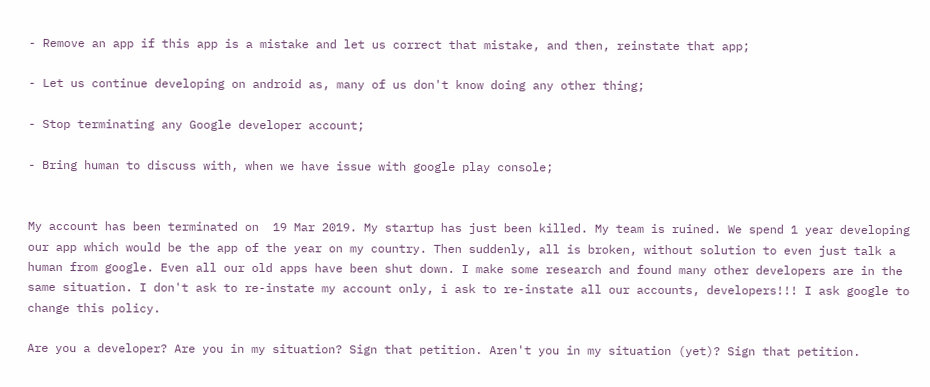- Remove an app if this app is a mistake and let us correct that mistake, and then, reinstate that app;

- Let us continue developing on android as, many of us don't know doing any other thing;

- Stop terminating any Google developer account;

- Bring human to discuss with, when we have issue with google play console;


My account has been terminated on  19 Mar 2019. My startup has just been killed. My team is ruined. We spend 1 year developing our app which would be the app of the year on my country. Then suddenly, all is broken, without solution to even just talk a human from google. Even all our old apps have been shut down. I make some research and found many other developers are in the same situation. I don't ask to re-instate my account only, i ask to re-instate all our accounts, developers!!! I ask google to change this policy.

Are you a developer? Are you in my situation? Sign that petition. Aren't you in my situation (yet)? Sign that petition.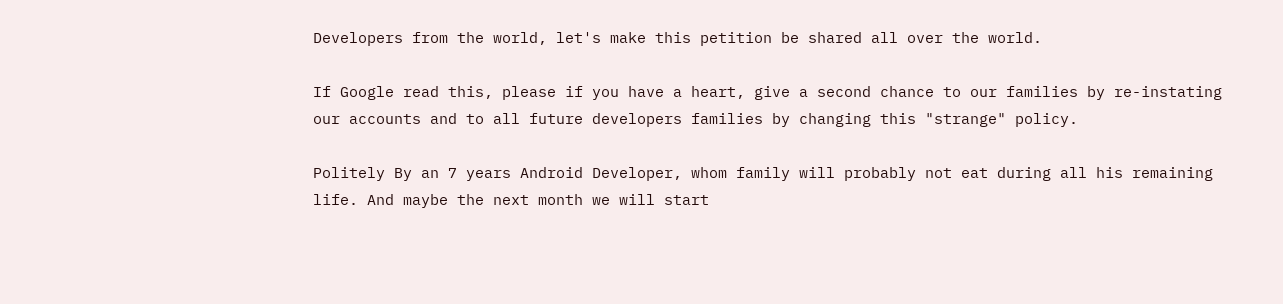Developers from the world, let's make this petition be shared all over the world.

If Google read this, please if you have a heart, give a second chance to our families by re-instating our accounts and to all future developers families by changing this "strange" policy.

Politely By an 7 years Android Developer, whom family will probably not eat during all his remaining life. And maybe the next month we will start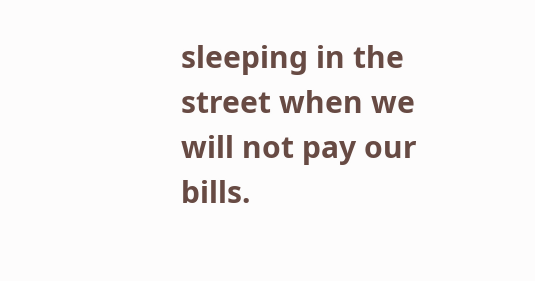sleeping in the street when we will not pay our bills.